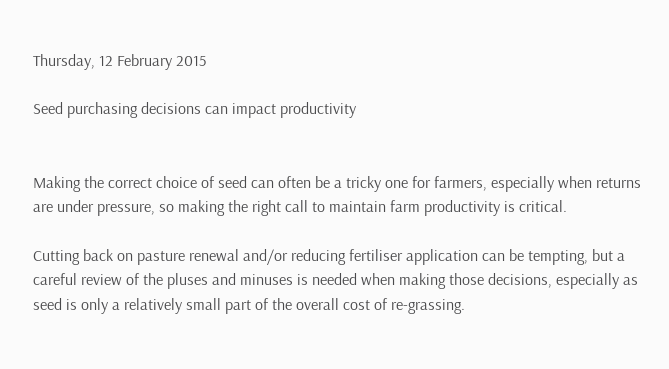Thursday, 12 February 2015

Seed purchasing decisions can impact productivity


Making the correct choice of seed can often be a tricky one for farmers, especially when returns are under pressure, so making the right call to maintain farm productivity is critical.

Cutting back on pasture renewal and/or reducing fertiliser application can be tempting, but a careful review of the pluses and minuses is needed when making those decisions, especially as seed is only a relatively small part of the overall cost of re-grassing.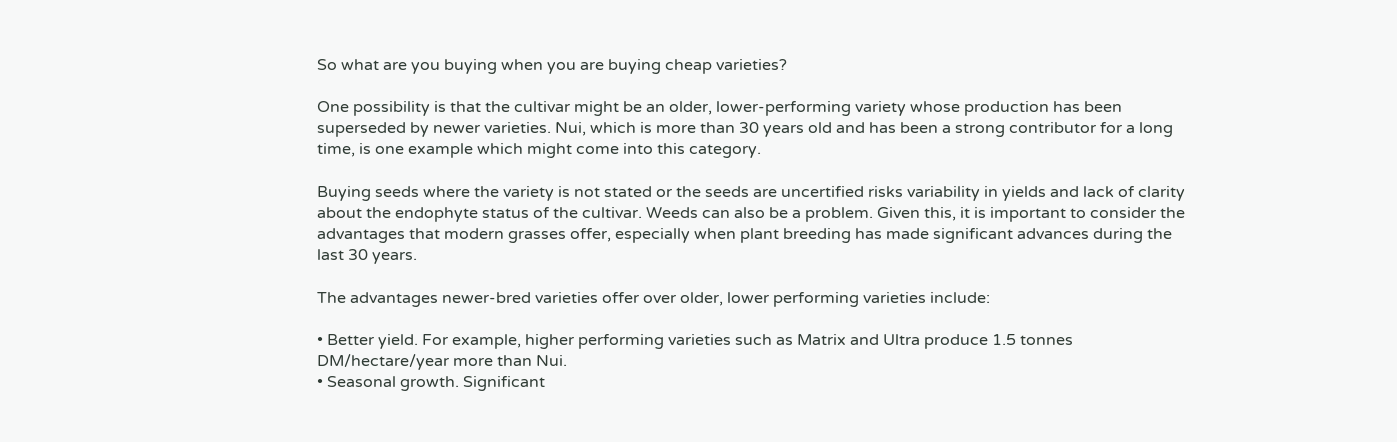So what are you buying when you are buying cheap varieties?

One possibility is that the cultivar might be an older, lower-performing variety whose production has been superseded by newer varieties. Nui, which is more than 30 years old and has been a strong contributor for a long time, is one example which might come into this category.

Buying seeds where the variety is not stated or the seeds are uncertified risks variability in yields and lack of clarity about the endophyte status of the cultivar. Weeds can also be a problem. Given this, it is important to consider the advantages that modern grasses offer, especially when plant breeding has made significant advances during the last 30 years.

The advantages newer-bred varieties offer over older, lower performing varieties include:

• Better yield. For example, higher performing varieties such as Matrix and Ultra produce 1.5 tonnes DM/hectare/year more than Nui.
• Seasonal growth. Significant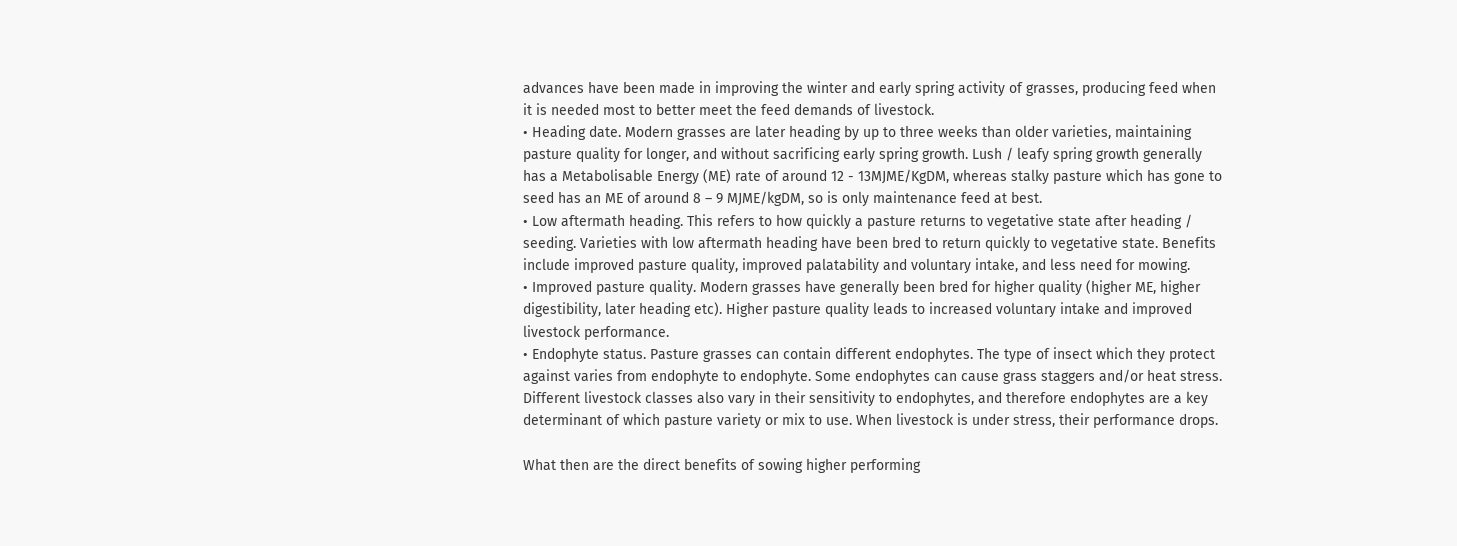advances have been made in improving the winter and early spring activity of grasses, producing feed when it is needed most to better meet the feed demands of livestock.
• Heading date. Modern grasses are later heading by up to three weeks than older varieties, maintaining pasture quality for longer, and without sacrificing early spring growth. Lush / leafy spring growth generally has a Metabolisable Energy (ME) rate of around 12 - 13MJME/KgDM, whereas stalky pasture which has gone to seed has an ME of around 8 – 9 MJME/kgDM, so is only maintenance feed at best.
• Low aftermath heading. This refers to how quickly a pasture returns to vegetative state after heading / seeding. Varieties with low aftermath heading have been bred to return quickly to vegetative state. Benefits include improved pasture quality, improved palatability and voluntary intake, and less need for mowing.
• Improved pasture quality. Modern grasses have generally been bred for higher quality (higher ME, higher digestibility, later heading etc). Higher pasture quality leads to increased voluntary intake and improved livestock performance.
• Endophyte status. Pasture grasses can contain different endophytes. The type of insect which they protect against varies from endophyte to endophyte. Some endophytes can cause grass staggers and/or heat stress. Different livestock classes also vary in their sensitivity to endophytes, and therefore endophytes are a key determinant of which pasture variety or mix to use. When livestock is under stress, their performance drops.

What then are the direct benefits of sowing higher performing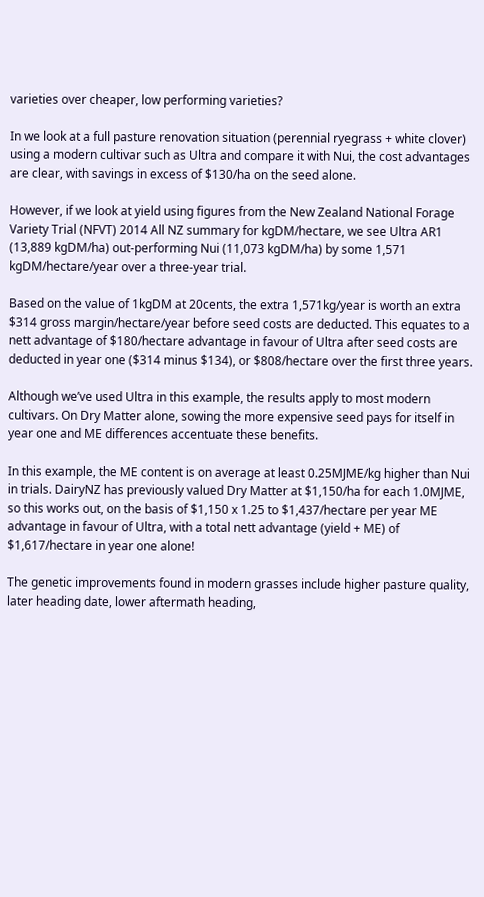varieties over cheaper, low performing varieties?

In we look at a full pasture renovation situation (perennial ryegrass + white clover) using a modern cultivar such as Ultra and compare it with Nui, the cost advantages are clear, with savings in excess of $130/ha on the seed alone.

However, if we look at yield using figures from the New Zealand National Forage Variety Trial (NFVT) 2014 All NZ summary for kgDM/hectare, we see Ultra AR1 (13,889 kgDM/ha) out-performing Nui (11,073 kgDM/ha) by some 1,571 kgDM/hectare/year over a three-year trial.

Based on the value of 1kgDM at 20cents, the extra 1,571kg/year is worth an extra $314 gross margin/hectare/year before seed costs are deducted. This equates to a nett advantage of $180/hectare advantage in favour of Ultra after seed costs are deducted in year one ($314 minus $134), or $808/hectare over the first three years.

Although we’ve used Ultra in this example, the results apply to most modern cultivars. On Dry Matter alone, sowing the more expensive seed pays for itself in year one and ME differences accentuate these benefits.

In this example, the ME content is on average at least 0.25MJME/kg higher than Nui in trials. DairyNZ has previously valued Dry Matter at $1,150/ha for each 1.0MJME, so this works out, on the basis of $1,150 x 1.25 to $1,437/hectare per year ME advantage in favour of Ultra, with a total nett advantage (yield + ME) of $1,617/hectare in year one alone!

The genetic improvements found in modern grasses include higher pasture quality, later heading date, lower aftermath heading,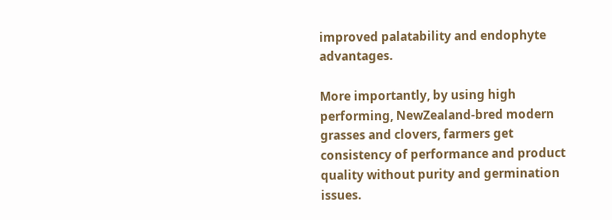improved palatability and endophyte advantages.

More importantly, by using high performing, NewZealand-bred modern grasses and clovers, farmers get consistency of performance and product quality without purity and germination issues.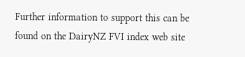Further information to support this can be found on the DairyNZ FVI index web site